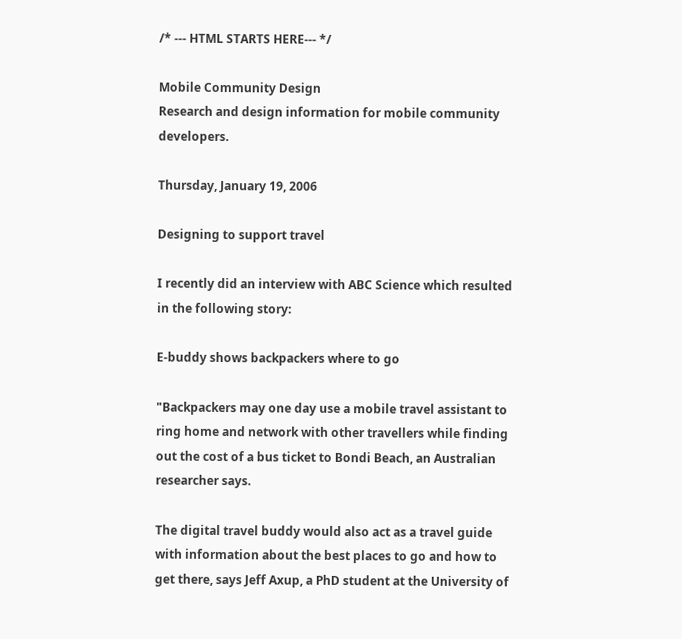/* --- HTML STARTS HERE--- */

Mobile Community Design
Research and design information for mobile community developers.

Thursday, January 19, 2006

Designing to support travel

I recently did an interview with ABC Science which resulted in the following story:

E-buddy shows backpackers where to go

"Backpackers may one day use a mobile travel assistant to ring home and network with other travellers while finding out the cost of a bus ticket to Bondi Beach, an Australian researcher says.

The digital travel buddy would also act as a travel guide with information about the best places to go and how to get there, says Jeff Axup, a PhD student at the University of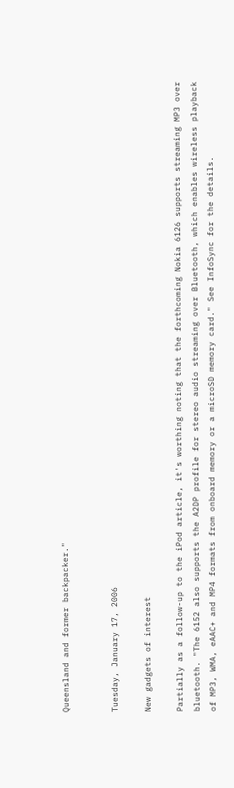Queensland and former backpacker."


Tuesday, January 17, 2006

New gadgets of interest

Partially as a follow-up to the iPod article, it's worthing noting that the forthcoming Nokia 6126 supports streaming MP3 over bluetooth. "The 6152 also supports the A2DP profile for stereo audio streaming over Bluetooth, which enables wireless playback of MP3, WMA, eAAC+ and MP4 formats from onboard memory or a microSD memory card." See InfoSync for the details.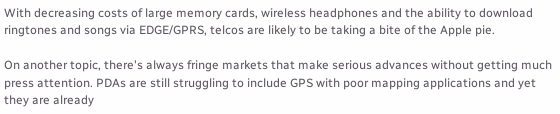With decreasing costs of large memory cards, wireless headphones and the ability to download ringtones and songs via EDGE/GPRS, telcos are likely to be taking a bite of the Apple pie.

On another topic, there's always fringe markets that make serious advances without getting much press attention. PDAs are still struggling to include GPS with poor mapping applications and yet they are already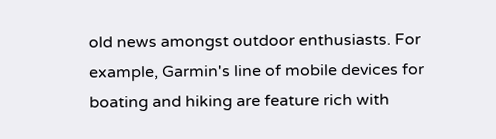old news amongst outdoor enthusiasts. For example, Garmin's line of mobile devices for boating and hiking are feature rich with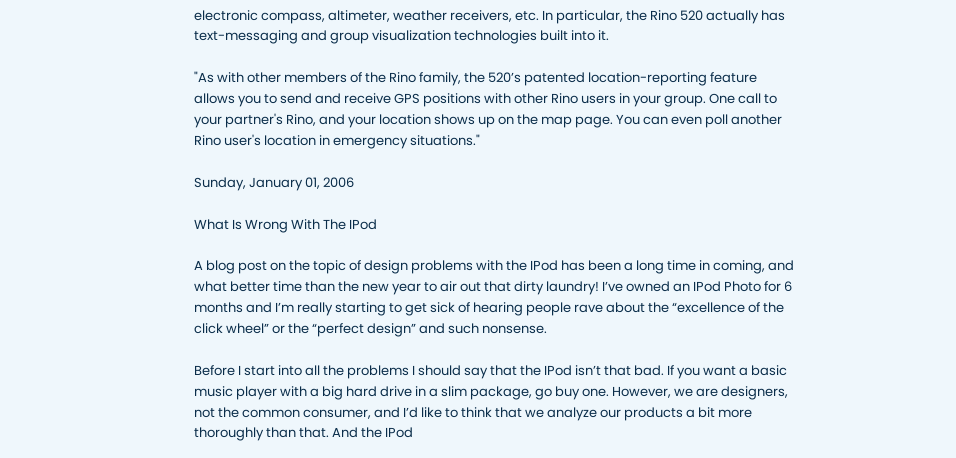electronic compass, altimeter, weather receivers, etc. In particular, the Rino 520 actually has text-messaging and group visualization technologies built into it.

"As with other members of the Rino family, the 520’s patented location-reporting feature allows you to send and receive GPS positions with other Rino users in your group. One call to your partner's Rino, and your location shows up on the map page. You can even poll another Rino user's location in emergency situations."

Sunday, January 01, 2006

What Is Wrong With The IPod

A blog post on the topic of design problems with the IPod has been a long time in coming, and what better time than the new year to air out that dirty laundry! I’ve owned an IPod Photo for 6 months and I’m really starting to get sick of hearing people rave about the “excellence of the click wheel” or the “perfect design” and such nonsense.

Before I start into all the problems I should say that the IPod isn’t that bad. If you want a basic music player with a big hard drive in a slim package, go buy one. However, we are designers, not the common consumer, and I’d like to think that we analyze our products a bit more thoroughly than that. And the IPod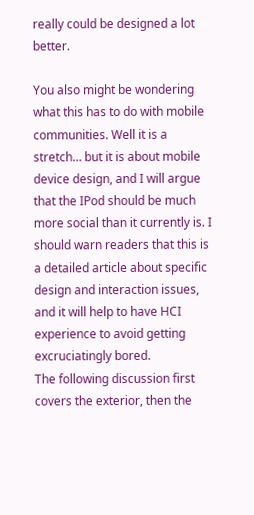really could be designed a lot better.

You also might be wondering what this has to do with mobile communities. Well it is a stretch… but it is about mobile device design, and I will argue that the IPod should be much more social than it currently is. I should warn readers that this is a detailed article about specific design and interaction issues, and it will help to have HCI experience to avoid getting excruciatingly bored.
The following discussion first covers the exterior, then the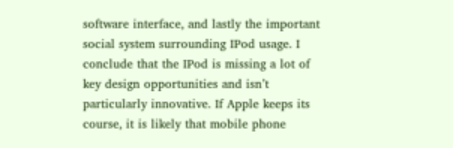software interface, and lastly the important social system surrounding IPod usage. I conclude that the IPod is missing a lot of key design opportunities and isn’t particularly innovative. If Apple keeps its course, it is likely that mobile phone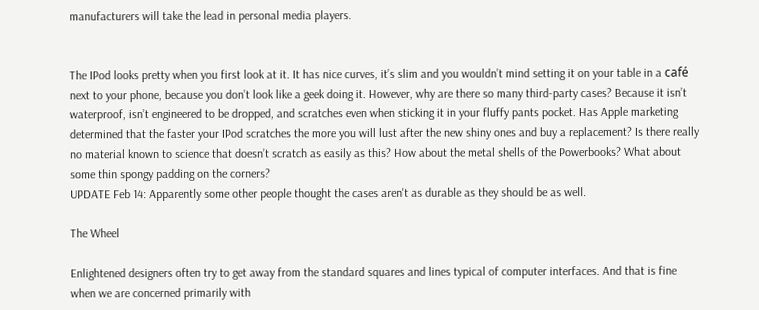manufacturers will take the lead in personal media players.


The IPod looks pretty when you first look at it. It has nice curves, it’s slim and you wouldn’t mind setting it on your table in a café next to your phone, because you don’t look like a geek doing it. However, why are there so many third-party cases? Because it isn’t waterproof, isn’t engineered to be dropped, and scratches even when sticking it in your fluffy pants pocket. Has Apple marketing determined that the faster your IPod scratches the more you will lust after the new shiny ones and buy a replacement? Is there really no material known to science that doesn’t scratch as easily as this? How about the metal shells of the Powerbooks? What about some thin spongy padding on the corners?
UPDATE Feb 14: Apparently some other people thought the cases aren't as durable as they should be as well.

The Wheel

Enlightened designers often try to get away from the standard squares and lines typical of computer interfaces. And that is fine when we are concerned primarily with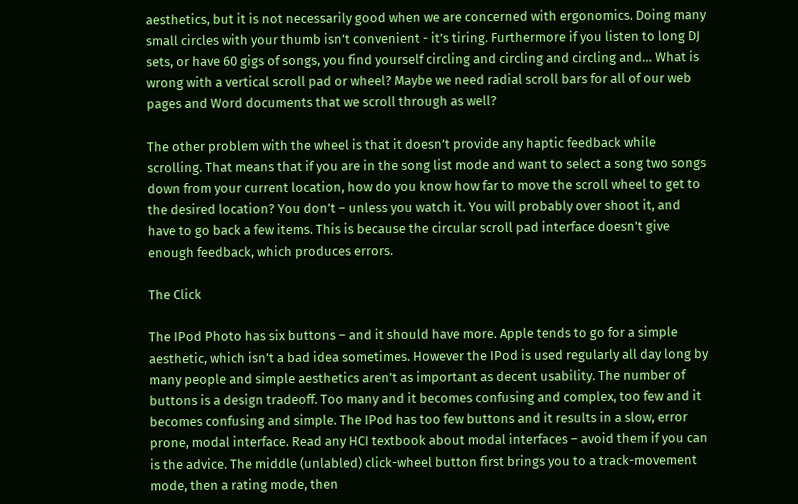aesthetics, but it is not necessarily good when we are concerned with ergonomics. Doing many small circles with your thumb isn’t convenient - it’s tiring. Furthermore if you listen to long DJ sets, or have 60 gigs of songs, you find yourself circling and circling and circling and… What is wrong with a vertical scroll pad or wheel? Maybe we need radial scroll bars for all of our web pages and Word documents that we scroll through as well?

The other problem with the wheel is that it doesn’t provide any haptic feedback while scrolling. That means that if you are in the song list mode and want to select a song two songs down from your current location, how do you know how far to move the scroll wheel to get to the desired location? You don’t – unless you watch it. You will probably over shoot it, and have to go back a few items. This is because the circular scroll pad interface doesn’t give enough feedback, which produces errors.

The Click

The IPod Photo has six buttons – and it should have more. Apple tends to go for a simple aesthetic, which isn’t a bad idea sometimes. However the IPod is used regularly all day long by many people and simple aesthetics aren’t as important as decent usability. The number of buttons is a design tradeoff. Too many and it becomes confusing and complex, too few and it becomes confusing and simple. The IPod has too few buttons and it results in a slow, error prone, modal interface. Read any HCI textbook about modal interfaces – avoid them if you can is the advice. The middle (unlabled) click-wheel button first brings you to a track-movement mode, then a rating mode, then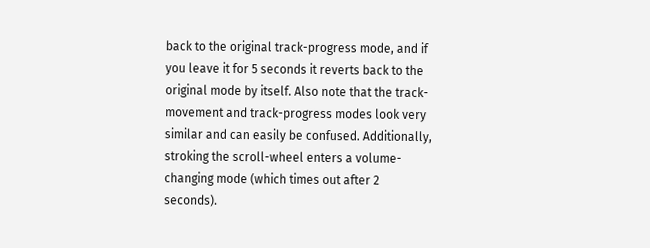back to the original track-progress mode, and if you leave it for 5 seconds it reverts back to the original mode by itself. Also note that the track-movement and track-progress modes look very similar and can easily be confused. Additionally, stroking the scroll-wheel enters a volume-changing mode (which times out after 2 seconds).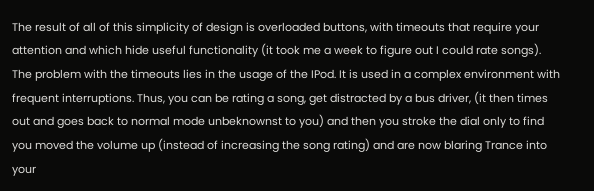The result of all of this simplicity of design is overloaded buttons, with timeouts that require your attention and which hide useful functionality (it took me a week to figure out I could rate songs). The problem with the timeouts lies in the usage of the IPod. It is used in a complex environment with frequent interruptions. Thus, you can be rating a song, get distracted by a bus driver, (it then times out and goes back to normal mode unbeknownst to you) and then you stroke the dial only to find you moved the volume up (instead of increasing the song rating) and are now blaring Trance into your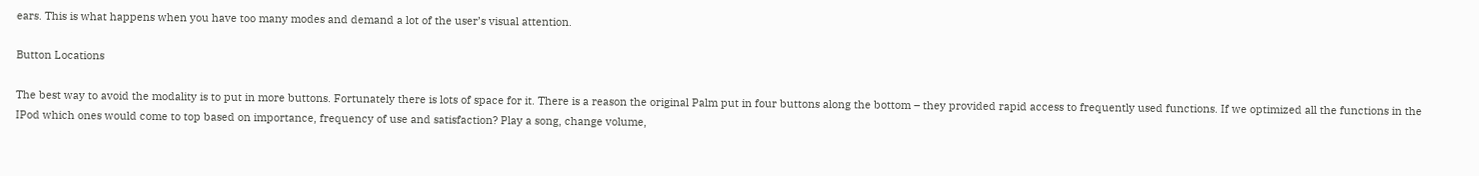ears. This is what happens when you have too many modes and demand a lot of the user’s visual attention.

Button Locations

The best way to avoid the modality is to put in more buttons. Fortunately there is lots of space for it. There is a reason the original Palm put in four buttons along the bottom – they provided rapid access to frequently used functions. If we optimized all the functions in the IPod which ones would come to top based on importance, frequency of use and satisfaction? Play a song, change volume,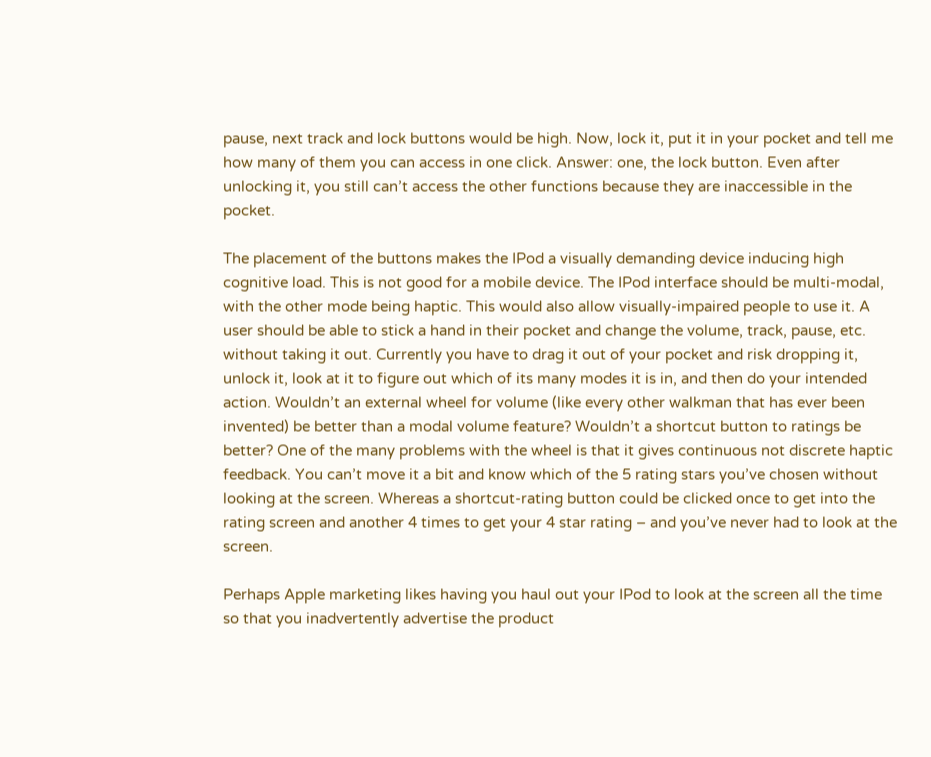pause, next track and lock buttons would be high. Now, lock it, put it in your pocket and tell me how many of them you can access in one click. Answer: one, the lock button. Even after unlocking it, you still can’t access the other functions because they are inaccessible in the pocket.

The placement of the buttons makes the IPod a visually demanding device inducing high cognitive load. This is not good for a mobile device. The IPod interface should be multi-modal, with the other mode being haptic. This would also allow visually-impaired people to use it. A user should be able to stick a hand in their pocket and change the volume, track, pause, etc. without taking it out. Currently you have to drag it out of your pocket and risk dropping it, unlock it, look at it to figure out which of its many modes it is in, and then do your intended action. Wouldn’t an external wheel for volume (like every other walkman that has ever been invented) be better than a modal volume feature? Wouldn’t a shortcut button to ratings be better? One of the many problems with the wheel is that it gives continuous not discrete haptic feedback. You can’t move it a bit and know which of the 5 rating stars you’ve chosen without looking at the screen. Whereas a shortcut-rating button could be clicked once to get into the rating screen and another 4 times to get your 4 star rating – and you’ve never had to look at the screen.

Perhaps Apple marketing likes having you haul out your IPod to look at the screen all the time so that you inadvertently advertise the product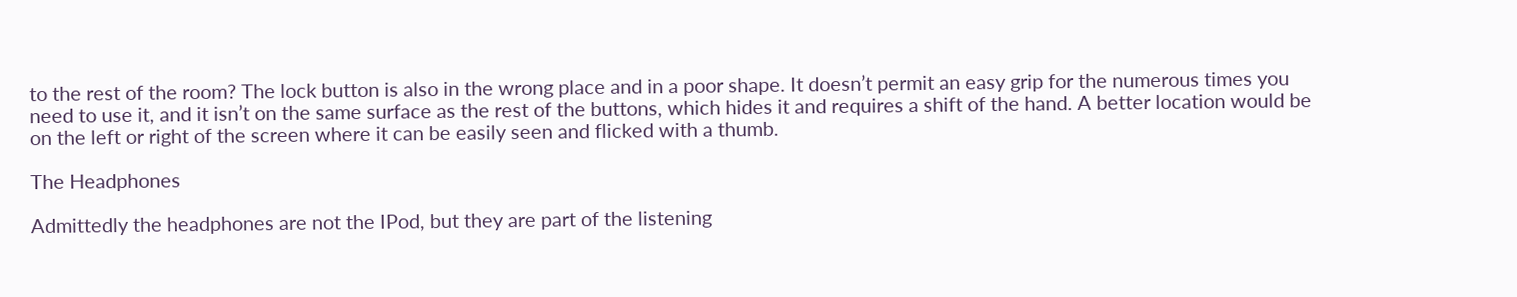to the rest of the room? The lock button is also in the wrong place and in a poor shape. It doesn’t permit an easy grip for the numerous times you need to use it, and it isn’t on the same surface as the rest of the buttons, which hides it and requires a shift of the hand. A better location would be on the left or right of the screen where it can be easily seen and flicked with a thumb.

The Headphones

Admittedly the headphones are not the IPod, but they are part of the listening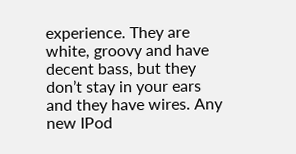experience. They are white, groovy and have decent bass, but they don’t stay in your ears and they have wires. Any new IPod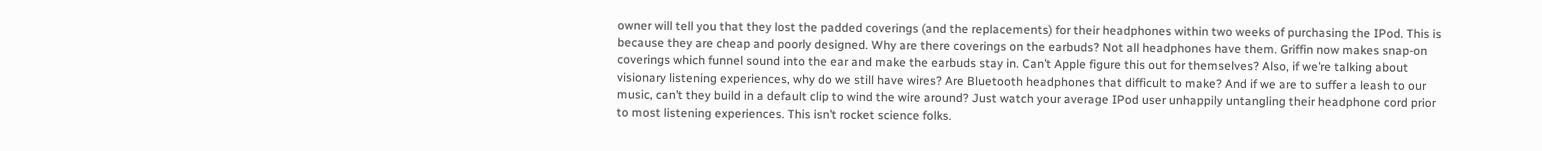owner will tell you that they lost the padded coverings (and the replacements) for their headphones within two weeks of purchasing the IPod. This is because they are cheap and poorly designed. Why are there coverings on the earbuds? Not all headphones have them. Griffin now makes snap-on coverings which funnel sound into the ear and make the earbuds stay in. Can’t Apple figure this out for themselves? Also, if we’re talking about visionary listening experiences, why do we still have wires? Are Bluetooth headphones that difficult to make? And if we are to suffer a leash to our music, can’t they build in a default clip to wind the wire around? Just watch your average IPod user unhappily untangling their headphone cord prior to most listening experiences. This isn’t rocket science folks.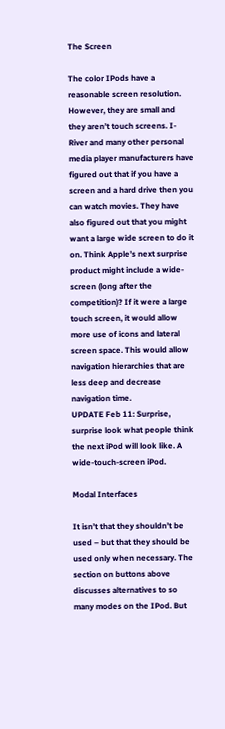The Screen

The color IPods have a reasonable screen resolution. However, they are small and they aren’t touch screens. I-River and many other personal media player manufacturers have figured out that if you have a screen and a hard drive then you can watch movies. They have also figured out that you might want a large wide screen to do it on. Think Apple’s next surprise product might include a wide-screen (long after the competition)? If it were a large touch screen, it would allow more use of icons and lateral screen space. This would allow navigation hierarchies that are less deep and decrease navigation time.
UPDATE Feb 11: Surprise, surprise look what people think the next iPod will look like. A wide-touch-screen iPod.

Modal Interfaces

It isn’t that they shouldn’t be used – but that they should be used only when necessary. The section on buttons above discusses alternatives to so many modes on the IPod. But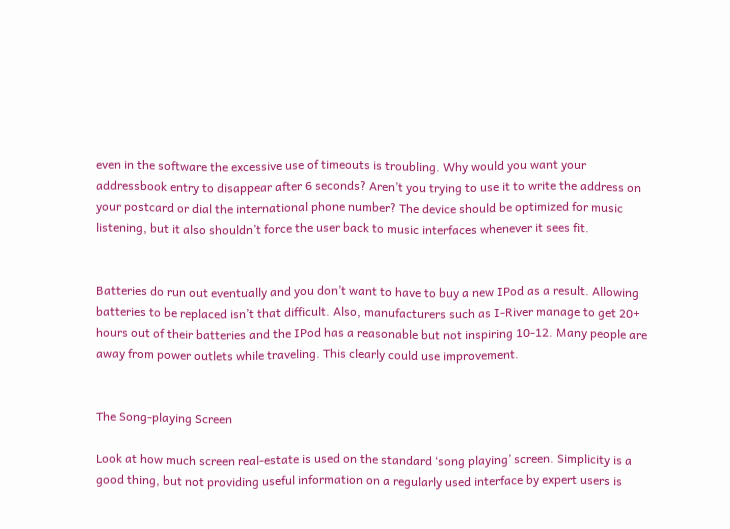even in the software the excessive use of timeouts is troubling. Why would you want your addressbook entry to disappear after 6 seconds? Aren’t you trying to use it to write the address on your postcard or dial the international phone number? The device should be optimized for music listening, but it also shouldn’t force the user back to music interfaces whenever it sees fit.


Batteries do run out eventually and you don’t want to have to buy a new IPod as a result. Allowing batteries to be replaced isn’t that difficult. Also, manufacturers such as I-River manage to get 20+ hours out of their batteries and the IPod has a reasonable but not inspiring 10-12. Many people are away from power outlets while traveling. This clearly could use improvement.


The Song-playing Screen

Look at how much screen real-estate is used on the standard ‘song playing’ screen. Simplicity is a good thing, but not providing useful information on a regularly used interface by expert users is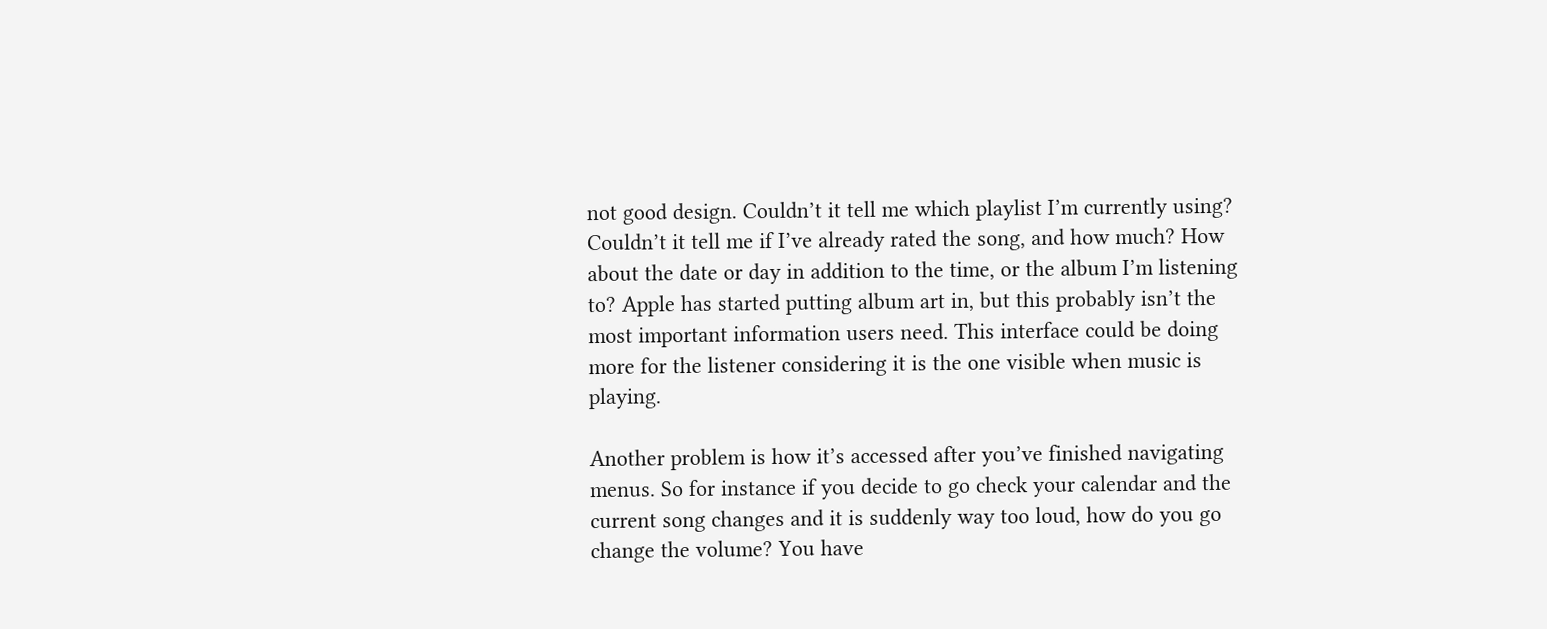not good design. Couldn’t it tell me which playlist I’m currently using? Couldn’t it tell me if I’ve already rated the song, and how much? How about the date or day in addition to the time, or the album I’m listening to? Apple has started putting album art in, but this probably isn’t the most important information users need. This interface could be doing more for the listener considering it is the one visible when music is playing.

Another problem is how it’s accessed after you’ve finished navigating menus. So for instance if you decide to go check your calendar and the current song changes and it is suddenly way too loud, how do you go change the volume? You have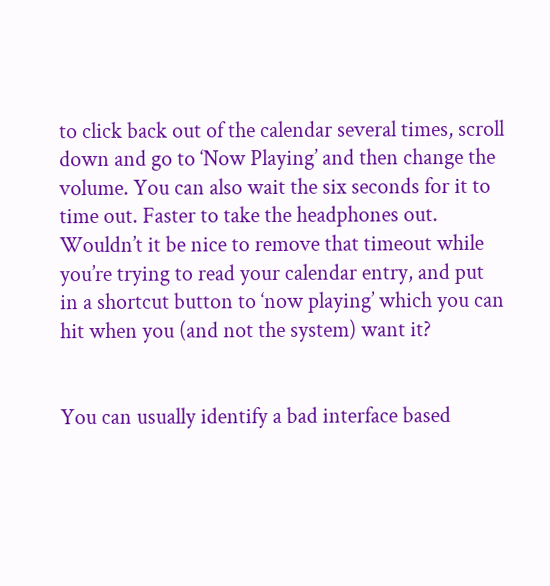to click back out of the calendar several times, scroll down and go to ‘Now Playing’ and then change the volume. You can also wait the six seconds for it to time out. Faster to take the headphones out. Wouldn’t it be nice to remove that timeout while you’re trying to read your calendar entry, and put in a shortcut button to ‘now playing’ which you can hit when you (and not the system) want it?


You can usually identify a bad interface based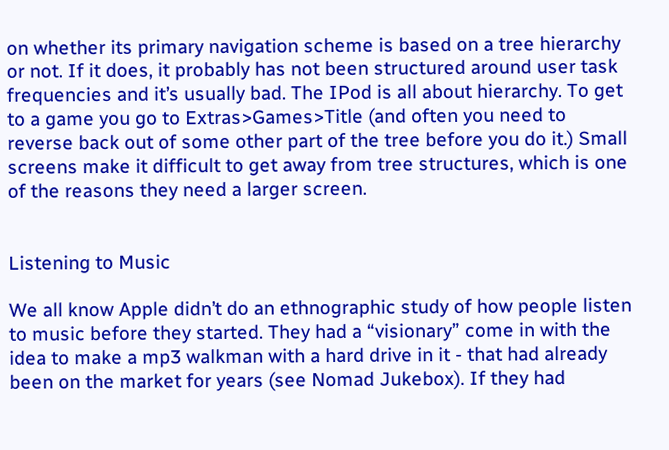on whether its primary navigation scheme is based on a tree hierarchy or not. If it does, it probably has not been structured around user task frequencies and it’s usually bad. The IPod is all about hierarchy. To get to a game you go to Extras>Games>Title (and often you need to reverse back out of some other part of the tree before you do it.) Small screens make it difficult to get away from tree structures, which is one of the reasons they need a larger screen.


Listening to Music

We all know Apple didn’t do an ethnographic study of how people listen to music before they started. They had a “visionary” come in with the idea to make a mp3 walkman with a hard drive in it - that had already been on the market for years (see Nomad Jukebox). If they had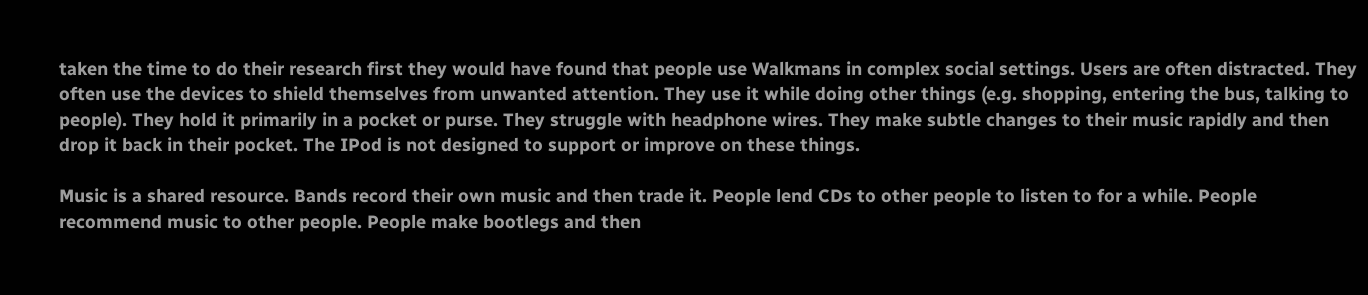taken the time to do their research first they would have found that people use Walkmans in complex social settings. Users are often distracted. They often use the devices to shield themselves from unwanted attention. They use it while doing other things (e.g. shopping, entering the bus, talking to people). They hold it primarily in a pocket or purse. They struggle with headphone wires. They make subtle changes to their music rapidly and then drop it back in their pocket. The IPod is not designed to support or improve on these things.

Music is a shared resource. Bands record their own music and then trade it. People lend CDs to other people to listen to for a while. People recommend music to other people. People make bootlegs and then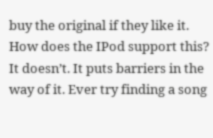buy the original if they like it. How does the IPod support this? It doesn’t. It puts barriers in the way of it. Ever try finding a song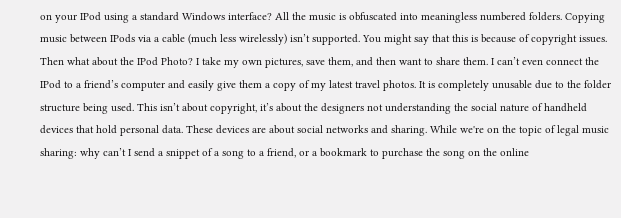on your IPod using a standard Windows interface? All the music is obfuscated into meaningless numbered folders. Copying music between IPods via a cable (much less wirelessly) isn’t supported. You might say that this is because of copyright issues. Then what about the IPod Photo? I take my own pictures, save them, and then want to share them. I can’t even connect the IPod to a friend’s computer and easily give them a copy of my latest travel photos. It is completely unusable due to the folder structure being used. This isn’t about copyright, it’s about the designers not understanding the social nature of handheld devices that hold personal data. These devices are about social networks and sharing. While we're on the topic of legal music sharing: why can’t I send a snippet of a song to a friend, or a bookmark to purchase the song on the online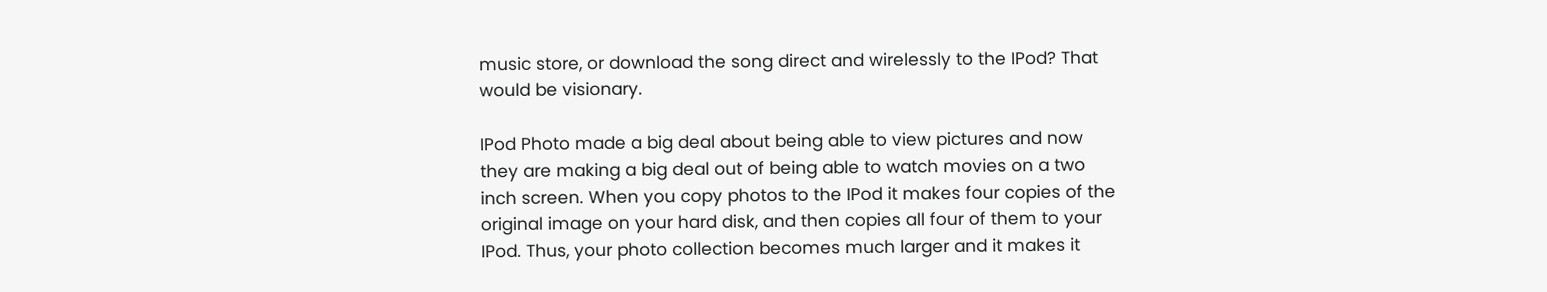music store, or download the song direct and wirelessly to the IPod? That would be visionary.

IPod Photo made a big deal about being able to view pictures and now they are making a big deal out of being able to watch movies on a two inch screen. When you copy photos to the IPod it makes four copies of the original image on your hard disk, and then copies all four of them to your IPod. Thus, your photo collection becomes much larger and it makes it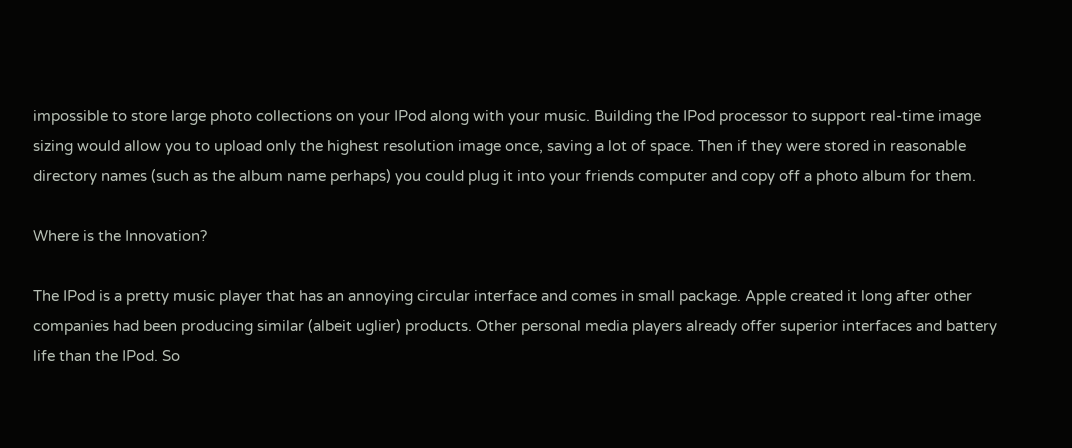impossible to store large photo collections on your IPod along with your music. Building the IPod processor to support real-time image sizing would allow you to upload only the highest resolution image once, saving a lot of space. Then if they were stored in reasonable directory names (such as the album name perhaps) you could plug it into your friends computer and copy off a photo album for them.

Where is the Innovation?

The IPod is a pretty music player that has an annoying circular interface and comes in small package. Apple created it long after other companies had been producing similar (albeit uglier) products. Other personal media players already offer superior interfaces and battery life than the IPod. So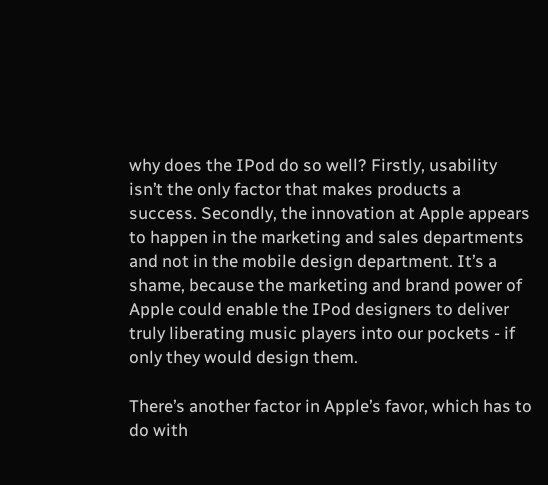why does the IPod do so well? Firstly, usability isn’t the only factor that makes products a success. Secondly, the innovation at Apple appears to happen in the marketing and sales departments and not in the mobile design department. It’s a shame, because the marketing and brand power of Apple could enable the IPod designers to deliver truly liberating music players into our pockets - if only they would design them.

There’s another factor in Apple’s favor, which has to do with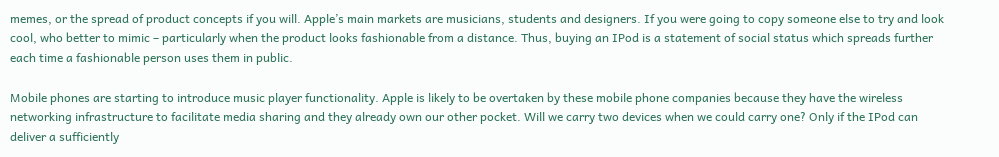memes, or the spread of product concepts if you will. Apple’s main markets are musicians, students and designers. If you were going to copy someone else to try and look cool, who better to mimic – particularly when the product looks fashionable from a distance. Thus, buying an IPod is a statement of social status which spreads further each time a fashionable person uses them in public.

Mobile phones are starting to introduce music player functionality. Apple is likely to be overtaken by these mobile phone companies because they have the wireless networking infrastructure to facilitate media sharing and they already own our other pocket. Will we carry two devices when we could carry one? Only if the IPod can deliver a sufficiently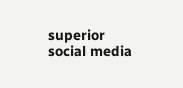superior social media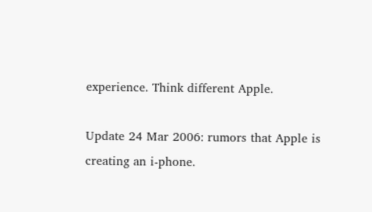experience. Think different Apple.

Update 24 Mar 2006: rumors that Apple is creating an i-phone.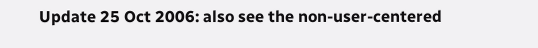Update 25 Oct 2006: also see the non-user-centered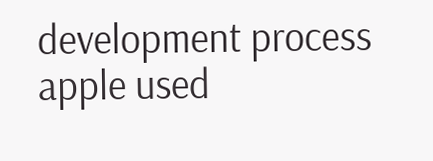development process apple used